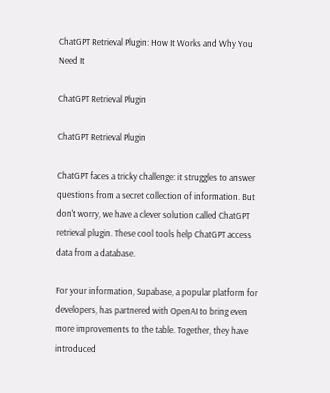ChatGPT Retrieval Plugin: How It Works and Why You Need It

ChatGPT Retrieval Plugin

ChatGPT Retrieval Plugin

ChatGPT faces a tricky challenge: it struggles to answer questions from a secret collection of information. But don't worry, we have a clever solution called ChatGPT retrieval plugin. These cool tools help ChatGPT access data from a database.

For your information, Supabase, a popular platform for developers, has partnered with OpenAI to bring even more improvements to the table. Together, they have introduced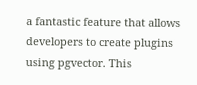a fantastic feature that allows developers to create plugins using pgvector. This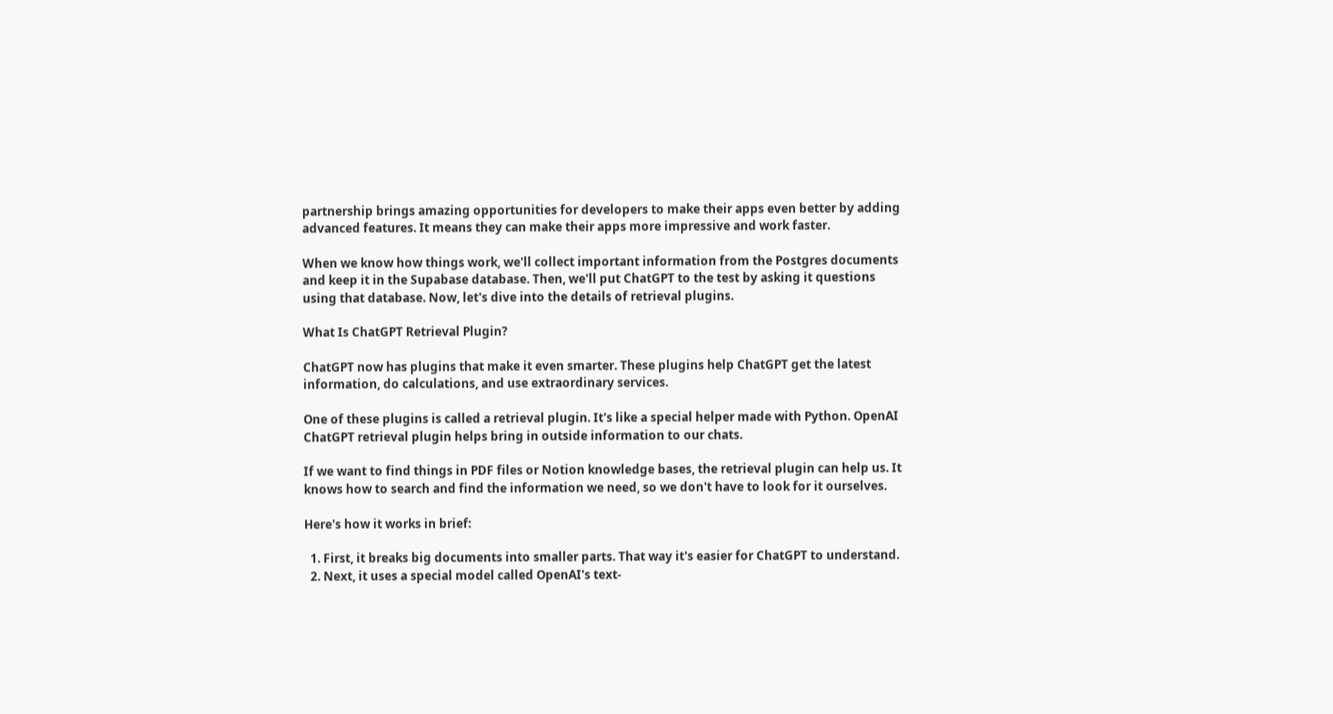partnership brings amazing opportunities for developers to make their apps even better by adding advanced features. It means they can make their apps more impressive and work faster.

When we know how things work, we'll collect important information from the Postgres documents and keep it in the Supabase database. Then, we'll put ChatGPT to the test by asking it questions using that database. Now, let's dive into the details of retrieval plugins.

What Is ChatGPT Retrieval Plugin?

ChatGPT now has plugins that make it even smarter. These plugins help ChatGPT get the latest information, do calculations, and use extraordinary services.

One of these plugins is called a retrieval plugin. It's like a special helper made with Python. OpenAI ChatGPT retrieval plugin helps bring in outside information to our chats.

If we want to find things in PDF files or Notion knowledge bases, the retrieval plugin can help us. It knows how to search and find the information we need, so we don't have to look for it ourselves.

Here's how it works in brief:

  1. First, it breaks big documents into smaller parts. That way it's easier for ChatGPT to understand.
  2. Next, it uses a special model called OpenAI's text-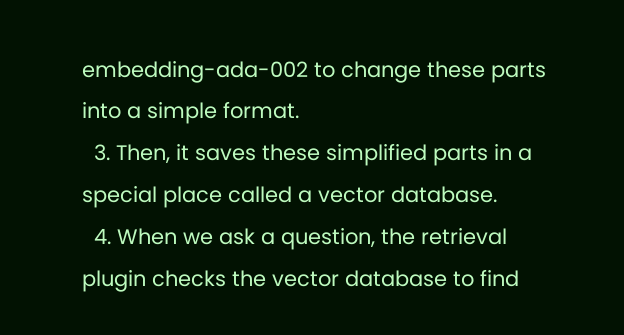embedding-ada-002 to change these parts into a simple format.
  3. Then, it saves these simplified parts in a special place called a vector database.
  4. When we ask a question, the retrieval plugin checks the vector database to find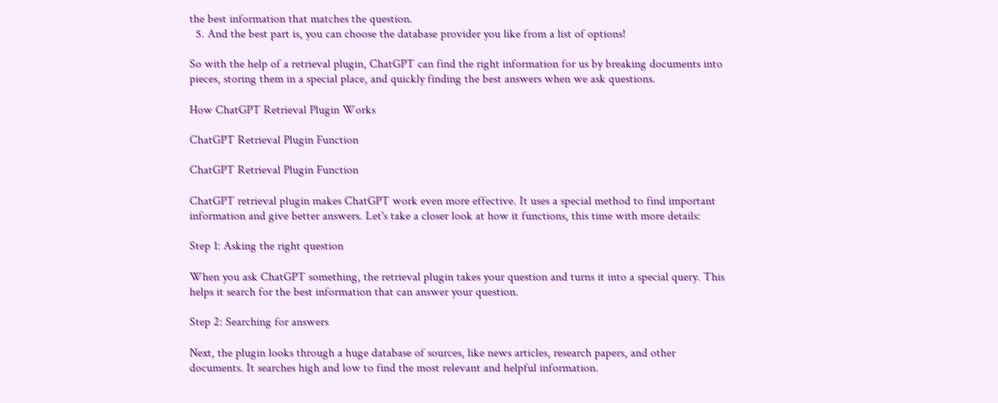the best information that matches the question.
  5. And the best part is, you can choose the database provider you like from a list of options!

So with the help of a retrieval plugin, ChatGPT can find the right information for us by breaking documents into pieces, storing them in a special place, and quickly finding the best answers when we ask questions.

How ChatGPT Retrieval Plugin Works

ChatGPT Retrieval Plugin Function

ChatGPT Retrieval Plugin Function

ChatGPT retrieval plugin makes ChatGPT work even more effective. It uses a special method to find important information and give better answers. Let's take a closer look at how it functions, this time with more details:

Step 1: Asking the right question

When you ask ChatGPT something, the retrieval plugin takes your question and turns it into a special query. This helps it search for the best information that can answer your question.

Step 2: Searching for answers

Next, the plugin looks through a huge database of sources, like news articles, research papers, and other documents. It searches high and low to find the most relevant and helpful information.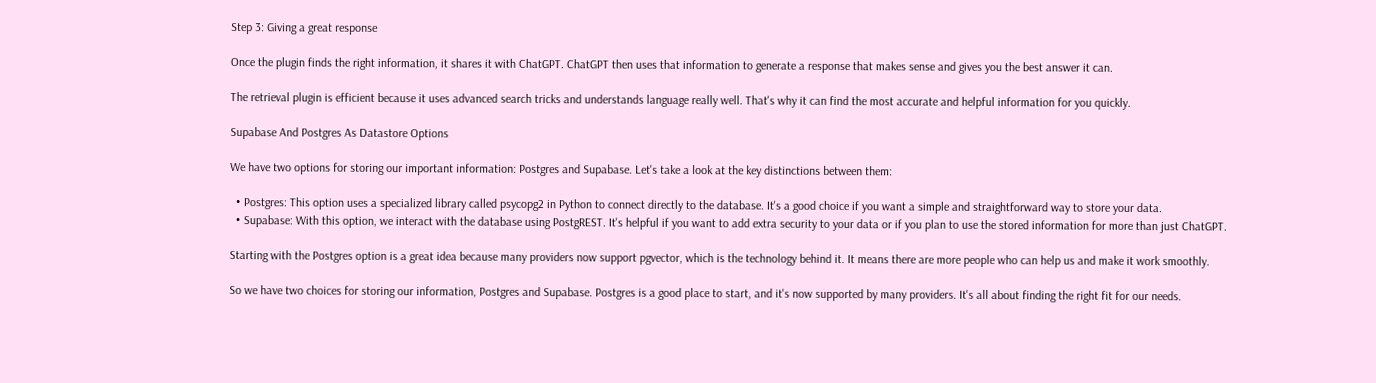Step 3: Giving a great response

Once the plugin finds the right information, it shares it with ChatGPT. ChatGPT then uses that information to generate a response that makes sense and gives you the best answer it can.

The retrieval plugin is efficient because it uses advanced search tricks and understands language really well. That's why it can find the most accurate and helpful information for you quickly.

Supabase And Postgres As Datastore Options

We have two options for storing our important information: Postgres and Supabase. Let's take a look at the key distinctions between them:

  • Postgres: This option uses a specialized library called psycopg2 in Python to connect directly to the database. It's a good choice if you want a simple and straightforward way to store your data.
  • Supabase: With this option, we interact with the database using PostgREST. It's helpful if you want to add extra security to your data or if you plan to use the stored information for more than just ChatGPT.

Starting with the Postgres option is a great idea because many providers now support pgvector, which is the technology behind it. It means there are more people who can help us and make it work smoothly.

So we have two choices for storing our information, Postgres and Supabase. Postgres is a good place to start, and it's now supported by many providers. It's all about finding the right fit for our needs.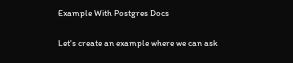Example With Postgres Docs

Let's create an example where we can ask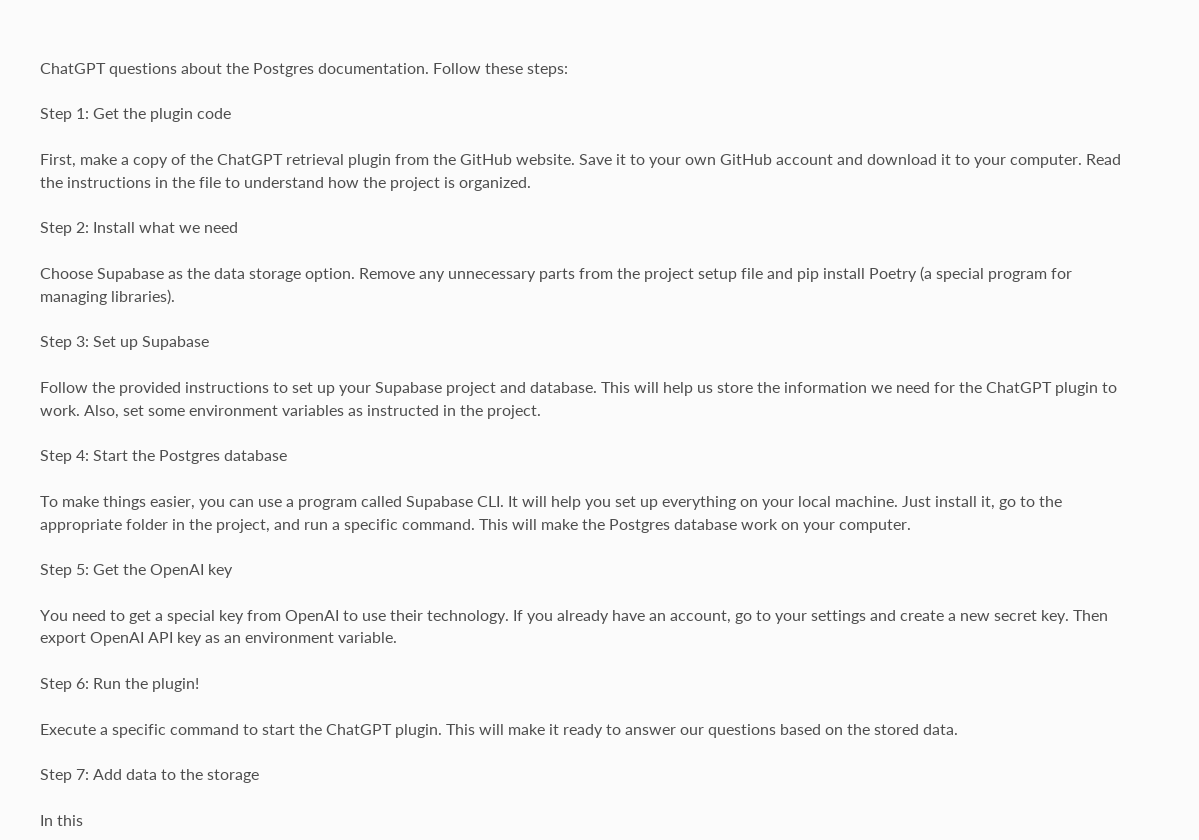ChatGPT questions about the Postgres documentation. Follow these steps:

Step 1: Get the plugin code

First, make a copy of the ChatGPT retrieval plugin from the GitHub website. Save it to your own GitHub account and download it to your computer. Read the instructions in the file to understand how the project is organized.

Step 2: Install what we need

Choose Supabase as the data storage option. Remove any unnecessary parts from the project setup file and pip install Poetry (a special program for managing libraries).

Step 3: Set up Supabase

Follow the provided instructions to set up your Supabase project and database. This will help us store the information we need for the ChatGPT plugin to work. Also, set some environment variables as instructed in the project.

Step 4: Start the Postgres database

To make things easier, you can use a program called Supabase CLI. It will help you set up everything on your local machine. Just install it, go to the appropriate folder in the project, and run a specific command. This will make the Postgres database work on your computer.

Step 5: Get the OpenAI key

You need to get a special key from OpenAI to use their technology. If you already have an account, go to your settings and create a new secret key. Then export OpenAI API key as an environment variable.

Step 6: Run the plugin!

Execute a specific command to start the ChatGPT plugin. This will make it ready to answer our questions based on the stored data.

Step 7: Add data to the storage

In this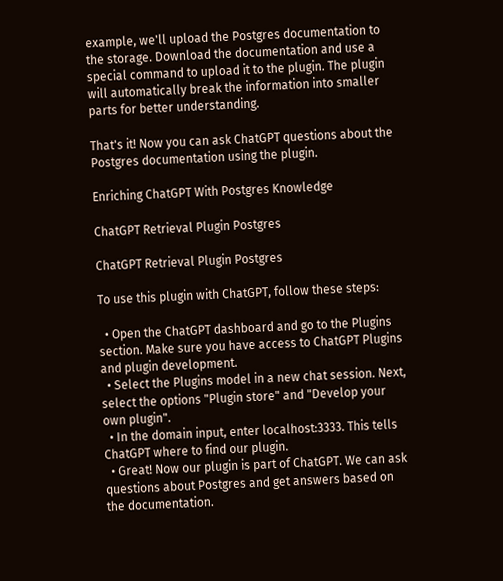example, we'll upload the Postgres documentation to the storage. Download the documentation and use a special command to upload it to the plugin. The plugin will automatically break the information into smaller parts for better understanding.

That's it! Now you can ask ChatGPT questions about the Postgres documentation using the plugin.

Enriching ChatGPT With Postgres Knowledge

ChatGPT Retrieval Plugin Postgres

ChatGPT Retrieval Plugin Postgres

To use this plugin with ChatGPT, follow these steps:

  • Open the ChatGPT dashboard and go to the Plugins section. Make sure you have access to ChatGPT Plugins and plugin development.
  • Select the Plugins model in a new chat session. Next, select the options "Plugin store" and "Develop your own plugin".
  • In the domain input, enter localhost:3333. This tells ChatGPT where to find our plugin.
  • Great! Now our plugin is part of ChatGPT. We can ask questions about Postgres and get answers based on the documentation.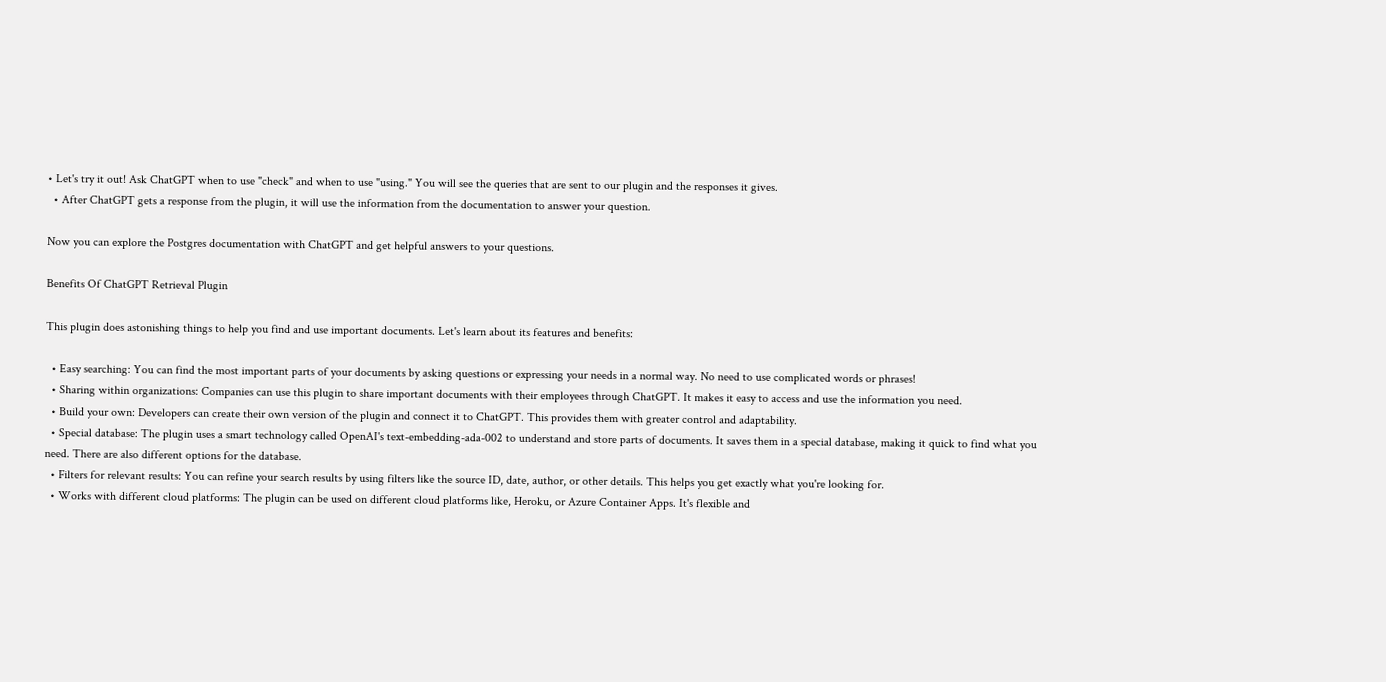• Let's try it out! Ask ChatGPT when to use "check" and when to use "using." You will see the queries that are sent to our plugin and the responses it gives.
  • After ChatGPT gets a response from the plugin, it will use the information from the documentation to answer your question.

Now you can explore the Postgres documentation with ChatGPT and get helpful answers to your questions.

Benefits Of ChatGPT Retrieval Plugin

This plugin does astonishing things to help you find and use important documents. Let's learn about its features and benefits:

  • Easy searching: You can find the most important parts of your documents by asking questions or expressing your needs in a normal way. No need to use complicated words or phrases!
  • Sharing within organizations: Companies can use this plugin to share important documents with their employees through ChatGPT. It makes it easy to access and use the information you need.
  • Build your own: Developers can create their own version of the plugin and connect it to ChatGPT. This provides them with greater control and adaptability.
  • Special database: The plugin uses a smart technology called OpenAI's text-embedding-ada-002 to understand and store parts of documents. It saves them in a special database, making it quick to find what you need. There are also different options for the database.
  • Filters for relevant results: You can refine your search results by using filters like the source ID, date, author, or other details. This helps you get exactly what you're looking for.
  • Works with different cloud platforms: The plugin can be used on different cloud platforms like, Heroku, or Azure Container Apps. It's flexible and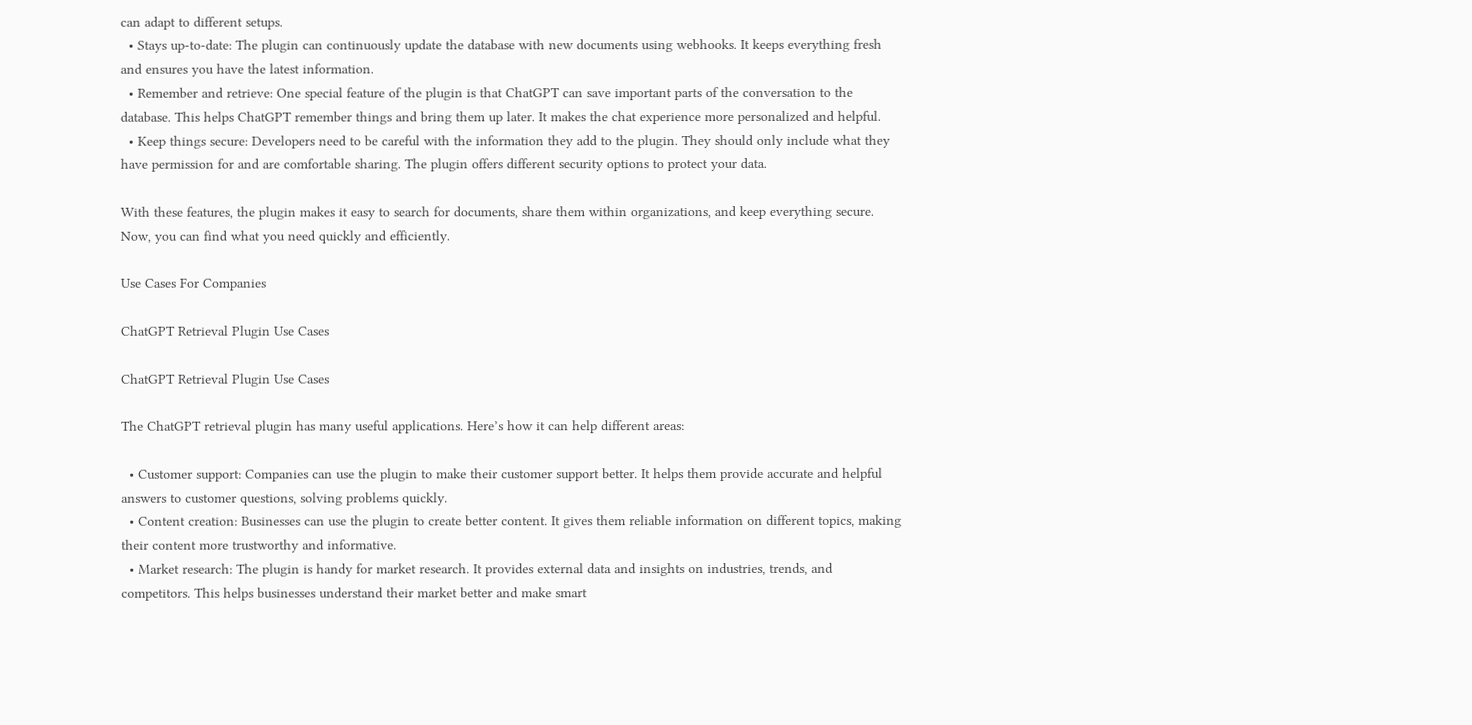can adapt to different setups.
  • Stays up-to-date: The plugin can continuously update the database with new documents using webhooks. It keeps everything fresh and ensures you have the latest information.
  • Remember and retrieve: One special feature of the plugin is that ChatGPT can save important parts of the conversation to the database. This helps ChatGPT remember things and bring them up later. It makes the chat experience more personalized and helpful.
  • Keep things secure: Developers need to be careful with the information they add to the plugin. They should only include what they have permission for and are comfortable sharing. The plugin offers different security options to protect your data.

With these features, the plugin makes it easy to search for documents, share them within organizations, and keep everything secure. Now, you can find what you need quickly and efficiently.

Use Cases For Companies

ChatGPT Retrieval Plugin Use Cases

ChatGPT Retrieval Plugin Use Cases

The ChatGPT retrieval plugin has many useful applications. Here’s how it can help different areas:

  • Customer support: Companies can use the plugin to make their customer support better. It helps them provide accurate and helpful answers to customer questions, solving problems quickly.
  • Content creation: Businesses can use the plugin to create better content. It gives them reliable information on different topics, making their content more trustworthy and informative.
  • Market research: The plugin is handy for market research. It provides external data and insights on industries, trends, and competitors. This helps businesses understand their market better and make smart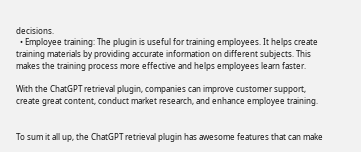decisions.
  • Employee training: The plugin is useful for training employees. It helps create training materials by providing accurate information on different subjects. This makes the training process more effective and helps employees learn faster.

With the ChatGPT retrieval plugin, companies can improve customer support, create great content, conduct market research, and enhance employee training.


To sum it all up, the ChatGPT retrieval plugin has awesome features that can make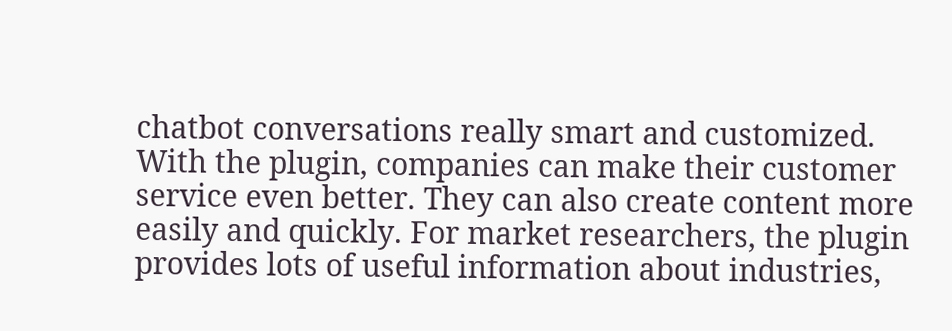chatbot conversations really smart and customized. With the plugin, companies can make their customer service even better. They can also create content more easily and quickly. For market researchers, the plugin provides lots of useful information about industries,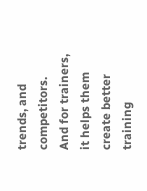trends, and competitors. And for trainers, it helps them create better training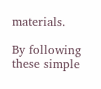materials.

By following these simple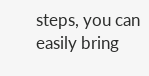steps, you can easily bring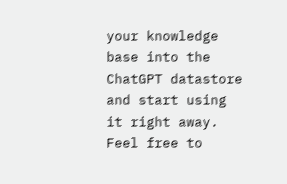your knowledge base into the ChatGPT datastore and start using it right away. Feel free to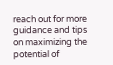reach out for more guidance and tips on maximizing the potential of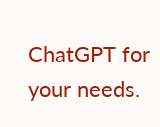ChatGPT for your needs.